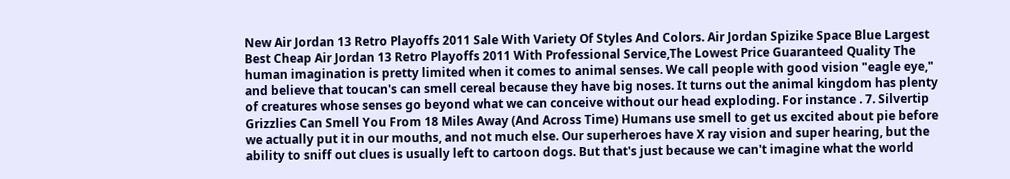New Air Jordan 13 Retro Playoffs 2011 Sale With Variety Of Styles And Colors. Air Jordan Spizike Space Blue Largest Best Cheap Air Jordan 13 Retro Playoffs 2011 With Professional Service,The Lowest Price Guaranteed Quality The human imagination is pretty limited when it comes to animal senses. We call people with good vision "eagle eye," and believe that toucan's can smell cereal because they have big noses. It turns out the animal kingdom has plenty of creatures whose senses go beyond what we can conceive without our head exploding. For instance . 7. Silvertip Grizzlies Can Smell You From 18 Miles Away (And Across Time) Humans use smell to get us excited about pie before we actually put it in our mouths, and not much else. Our superheroes have X ray vision and super hearing, but the ability to sniff out clues is usually left to cartoon dogs. But that's just because we can't imagine what the world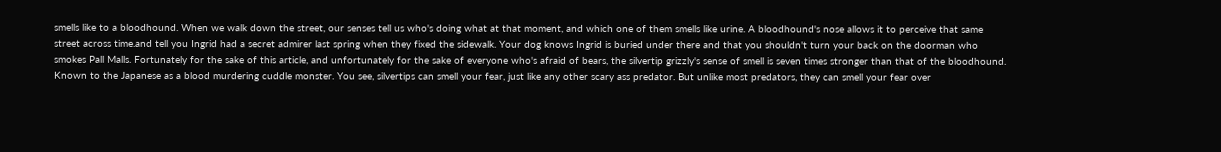smells like to a bloodhound. When we walk down the street, our senses tell us who's doing what at that moment, and which one of them smells like urine. A bloodhound's nose allows it to perceive that same street across time.and tell you Ingrid had a secret admirer last spring when they fixed the sidewalk. Your dog knows Ingrid is buried under there and that you shouldn't turn your back on the doorman who smokes Pall Malls. Fortunately for the sake of this article, and unfortunately for the sake of everyone who's afraid of bears, the silvertip grizzly's sense of smell is seven times stronger than that of the bloodhound. Known to the Japanese as a blood murdering cuddle monster. You see, silvertips can smell your fear, just like any other scary ass predator. But unlike most predators, they can smell your fear over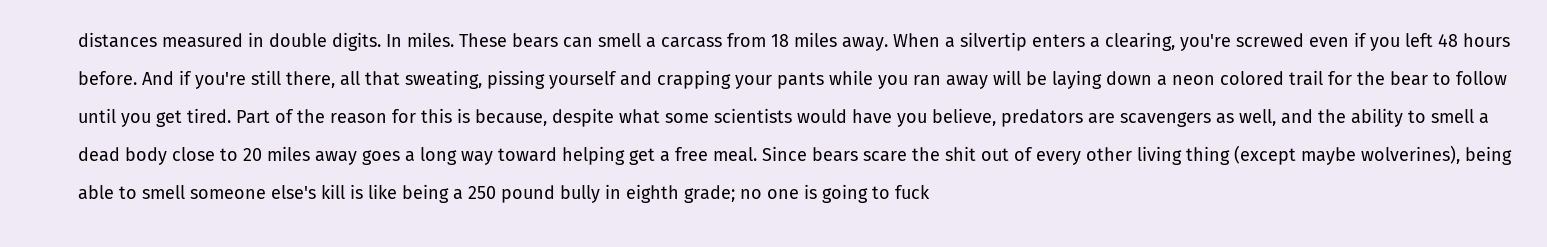distances measured in double digits. In miles. These bears can smell a carcass from 18 miles away. When a silvertip enters a clearing, you're screwed even if you left 48 hours before. And if you're still there, all that sweating, pissing yourself and crapping your pants while you ran away will be laying down a neon colored trail for the bear to follow until you get tired. Part of the reason for this is because, despite what some scientists would have you believe, predators are scavengers as well, and the ability to smell a dead body close to 20 miles away goes a long way toward helping get a free meal. Since bears scare the shit out of every other living thing (except maybe wolverines), being able to smell someone else's kill is like being a 250 pound bully in eighth grade; no one is going to fuck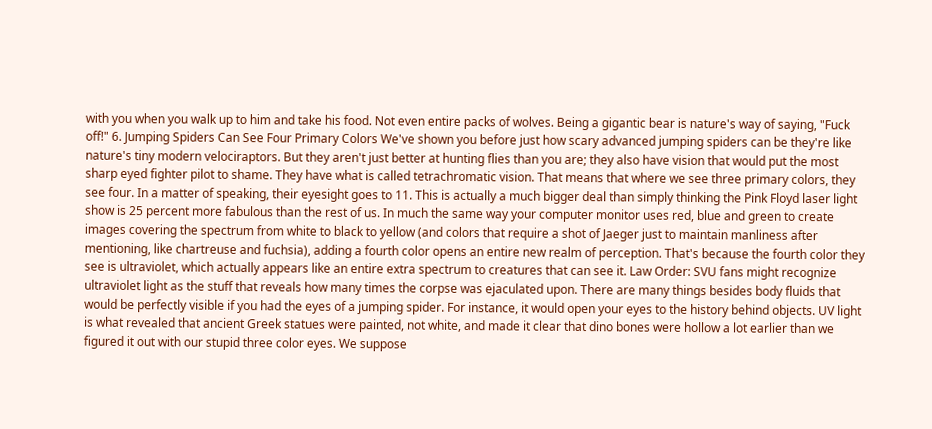with you when you walk up to him and take his food. Not even entire packs of wolves. Being a gigantic bear is nature's way of saying, "Fuck off!" 6. Jumping Spiders Can See Four Primary Colors We've shown you before just how scary advanced jumping spiders can be they're like nature's tiny modern velociraptors. But they aren't just better at hunting flies than you are; they also have vision that would put the most sharp eyed fighter pilot to shame. They have what is called tetrachromatic vision. That means that where we see three primary colors, they see four. In a matter of speaking, their eyesight goes to 11. This is actually a much bigger deal than simply thinking the Pink Floyd laser light show is 25 percent more fabulous than the rest of us. In much the same way your computer monitor uses red, blue and green to create images covering the spectrum from white to black to yellow (and colors that require a shot of Jaeger just to maintain manliness after mentioning, like chartreuse and fuchsia), adding a fourth color opens an entire new realm of perception. That's because the fourth color they see is ultraviolet, which actually appears like an entire extra spectrum to creatures that can see it. Law Order: SVU fans might recognize ultraviolet light as the stuff that reveals how many times the corpse was ejaculated upon. There are many things besides body fluids that would be perfectly visible if you had the eyes of a jumping spider. For instance, it would open your eyes to the history behind objects. UV light is what revealed that ancient Greek statues were painted, not white, and made it clear that dino bones were hollow a lot earlier than we figured it out with our stupid three color eyes. We suppose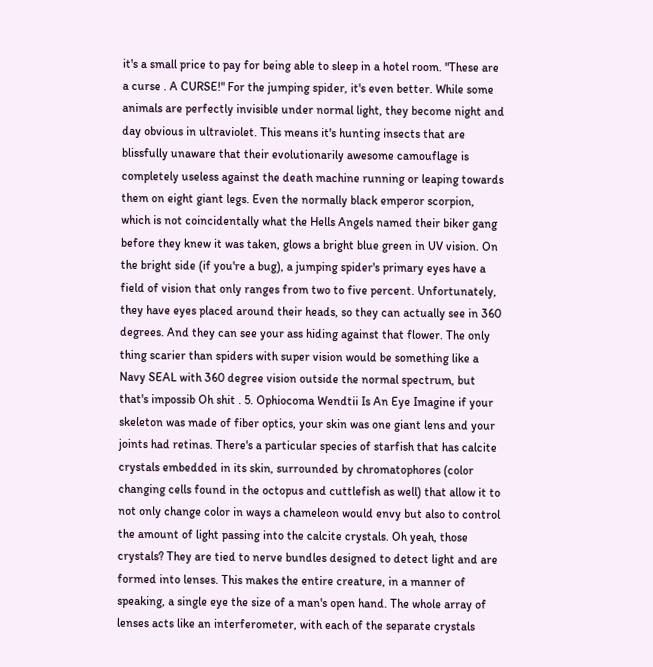it's a small price to pay for being able to sleep in a hotel room. "These are a curse . A CURSE!" For the jumping spider, it's even better. While some animals are perfectly invisible under normal light, they become night and day obvious in ultraviolet. This means it's hunting insects that are blissfully unaware that their evolutionarily awesome camouflage is completely useless against the death machine running or leaping towards them on eight giant legs. Even the normally black emperor scorpion, which is not coincidentally what the Hells Angels named their biker gang before they knew it was taken, glows a bright blue green in UV vision. On the bright side (if you're a bug), a jumping spider's primary eyes have a field of vision that only ranges from two to five percent. Unfortunately, they have eyes placed around their heads, so they can actually see in 360 degrees. And they can see your ass hiding against that flower. The only thing scarier than spiders with super vision would be something like a Navy SEAL with 360 degree vision outside the normal spectrum, but that's impossib Oh shit . 5. Ophiocoma Wendtii Is An Eye Imagine if your skeleton was made of fiber optics, your skin was one giant lens and your joints had retinas. There's a particular species of starfish that has calcite crystals embedded in its skin, surrounded by chromatophores (color changing cells found in the octopus and cuttlefish as well) that allow it to not only change color in ways a chameleon would envy but also to control the amount of light passing into the calcite crystals. Oh yeah, those crystals? They are tied to nerve bundles designed to detect light and are formed into lenses. This makes the entire creature, in a manner of speaking, a single eye the size of a man's open hand. The whole array of lenses acts like an interferometer, with each of the separate crystals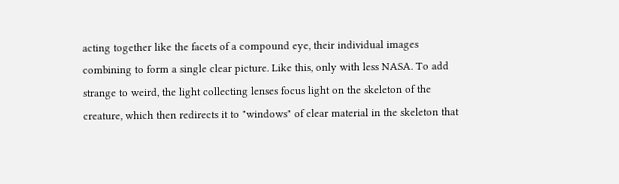acting together like the facets of a compound eye, their individual images combining to form a single clear picture. Like this, only with less NASA. To add strange to weird, the light collecting lenses focus light on the skeleton of the creature, which then redirects it to "windows" of clear material in the skeleton that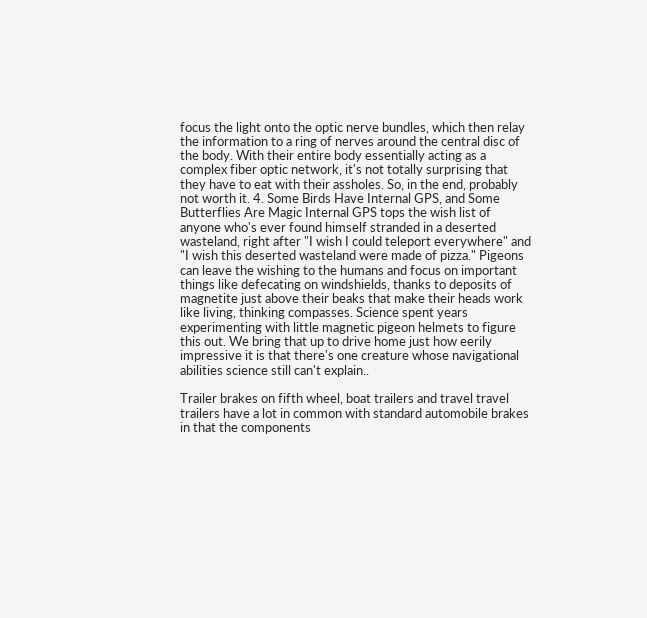focus the light onto the optic nerve bundles, which then relay the information to a ring of nerves around the central disc of the body. With their entire body essentially acting as a complex fiber optic network, it's not totally surprising that they have to eat with their assholes. So, in the end, probably not worth it. 4. Some Birds Have Internal GPS, and Some Butterflies Are Magic Internal GPS tops the wish list of anyone who's ever found himself stranded in a deserted wasteland, right after "I wish I could teleport everywhere" and "I wish this deserted wasteland were made of pizza." Pigeons can leave the wishing to the humans and focus on important things like defecating on windshields, thanks to deposits of magnetite just above their beaks that make their heads work like living, thinking compasses. Science spent years experimenting with little magnetic pigeon helmets to figure this out. We bring that up to drive home just how eerily impressive it is that there's one creature whose navigational abilities science still can't explain..

Trailer brakes on fifth wheel, boat trailers and travel travel trailers have a lot in common with standard automobile brakes in that the components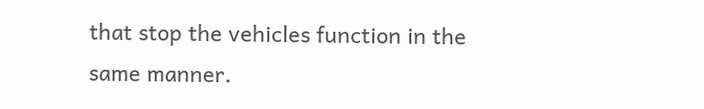that stop the vehicles function in the same manner.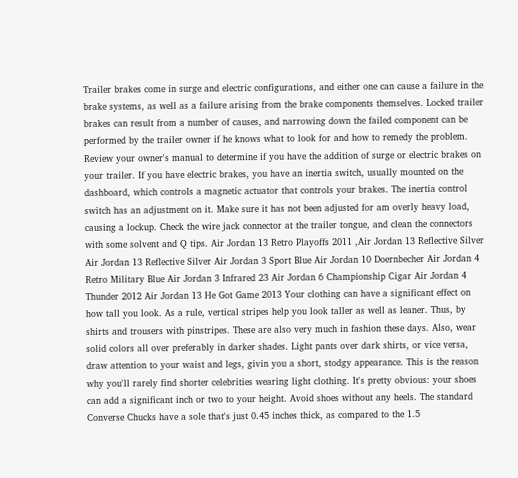Trailer brakes come in surge and electric configurations, and either one can cause a failure in the brake systems, as well as a failure arising from the brake components themselves. Locked trailer brakes can result from a number of causes, and narrowing down the failed component can be performed by the trailer owner if he knows what to look for and how to remedy the problem. Review your owner's manual to determine if you have the addition of surge or electric brakes on your trailer. If you have electric brakes, you have an inertia switch, usually mounted on the dashboard, which controls a magnetic actuator that controls your brakes. The inertia control switch has an adjustment on it. Make sure it has not been adjusted for am overly heavy load, causing a lockup. Check the wire jack connector at the trailer tongue, and clean the connectors with some solvent and Q tips. Air Jordan 13 Retro Playoffs 2011 ,Air Jordan 13 Reflective Silver Air Jordan 13 Reflective Silver Air Jordan 3 Sport Blue Air Jordan 10 Doernbecher Air Jordan 4 Retro Military Blue Air Jordan 3 Infrared 23 Air Jordan 6 Championship Cigar Air Jordan 4 Thunder 2012 Air Jordan 13 He Got Game 2013 Your clothing can have a significant effect on how tall you look. As a rule, vertical stripes help you look taller as well as leaner. Thus, by shirts and trousers with pinstripes. These are also very much in fashion these days. Also, wear solid colors all over preferably in darker shades. Light pants over dark shirts, or vice versa, draw attention to your waist and legs, givin you a short, stodgy appearance. This is the reason why you'll rarely find shorter celebrities wearing light clothing. It's pretty obvious: your shoes can add a significant inch or two to your height. Avoid shoes without any heels. The standard Converse Chucks have a sole that's just 0.45 inches thick, as compared to the 1.5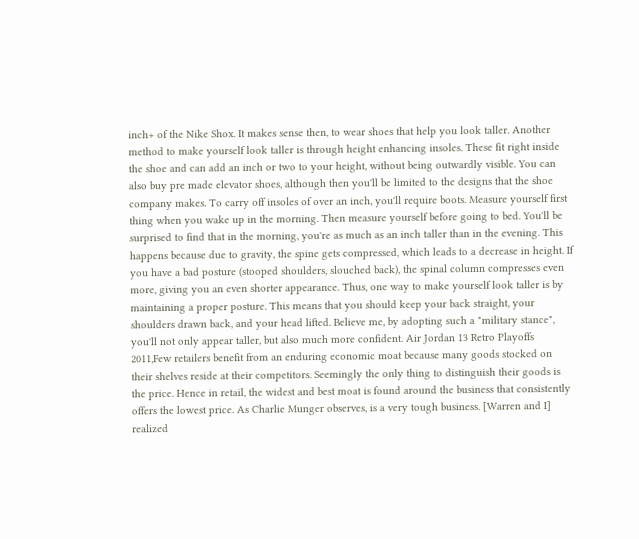inch+ of the Nike Shox. It makes sense then, to wear shoes that help you look taller. Another method to make yourself look taller is through height enhancing insoles. These fit right inside the shoe and can add an inch or two to your height, without being outwardly visible. You can also buy pre made elevator shoes, although then you'll be limited to the designs that the shoe company makes. To carry off insoles of over an inch, you'll require boots. Measure yourself first thing when you wake up in the morning. Then measure yourself before going to bed. You'll be surprised to find that in the morning, you're as much as an inch taller than in the evening. This happens because due to gravity, the spine gets compressed, which leads to a decrease in height. If you have a bad posture (stooped shoulders, slouched back), the spinal column compresses even more, giving you an even shorter appearance. Thus, one way to make yourself look taller is by maintaining a proper posture. This means that you should keep your back straight, your shoulders drawn back, and your head lifted. Believe me, by adopting such a "military stance", you'll not only appear taller, but also much more confident. Air Jordan 13 Retro Playoffs 2011,Few retailers benefit from an enduring economic moat because many goods stocked on their shelves reside at their competitors. Seemingly the only thing to distinguish their goods is the price. Hence in retail, the widest and best moat is found around the business that consistently offers the lowest price. As Charlie Munger observes, is a very tough business. [Warren and I] realized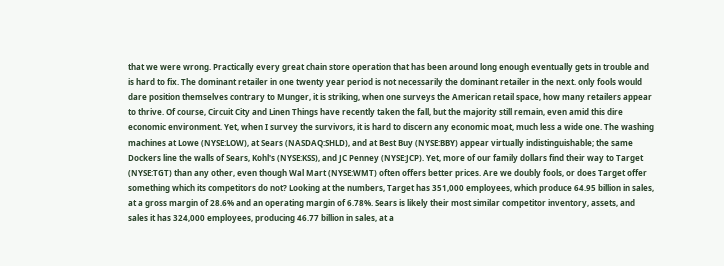that we were wrong. Practically every great chain store operation that has been around long enough eventually gets in trouble and is hard to fix. The dominant retailer in one twenty year period is not necessarily the dominant retailer in the next. only fools would dare position themselves contrary to Munger, it is striking, when one surveys the American retail space, how many retailers appear to thrive. Of course, Circuit City and Linen Things have recently taken the fall, but the majority still remain, even amid this dire economic environment. Yet, when I survey the survivors, it is hard to discern any economic moat, much less a wide one. The washing machines at Lowe (NYSE:LOW), at Sears (NASDAQ:SHLD), and at Best Buy (NYSE:BBY) appear virtually indistinguishable; the same Dockers line the walls of Sears, Kohl's (NYSE:KSS), and JC Penney (NYSE:JCP). Yet, more of our family dollars find their way to Target (NYSE:TGT) than any other, even though Wal Mart (NYSE:WMT) often offers better prices. Are we doubly fools, or does Target offer something which its competitors do not? Looking at the numbers, Target has 351,000 employees, which produce 64.95 billion in sales, at a gross margin of 28.6% and an operating margin of 6.78%. Sears is likely their most similar competitor inventory, assets, and sales it has 324,000 employees, producing 46.77 billion in sales, at a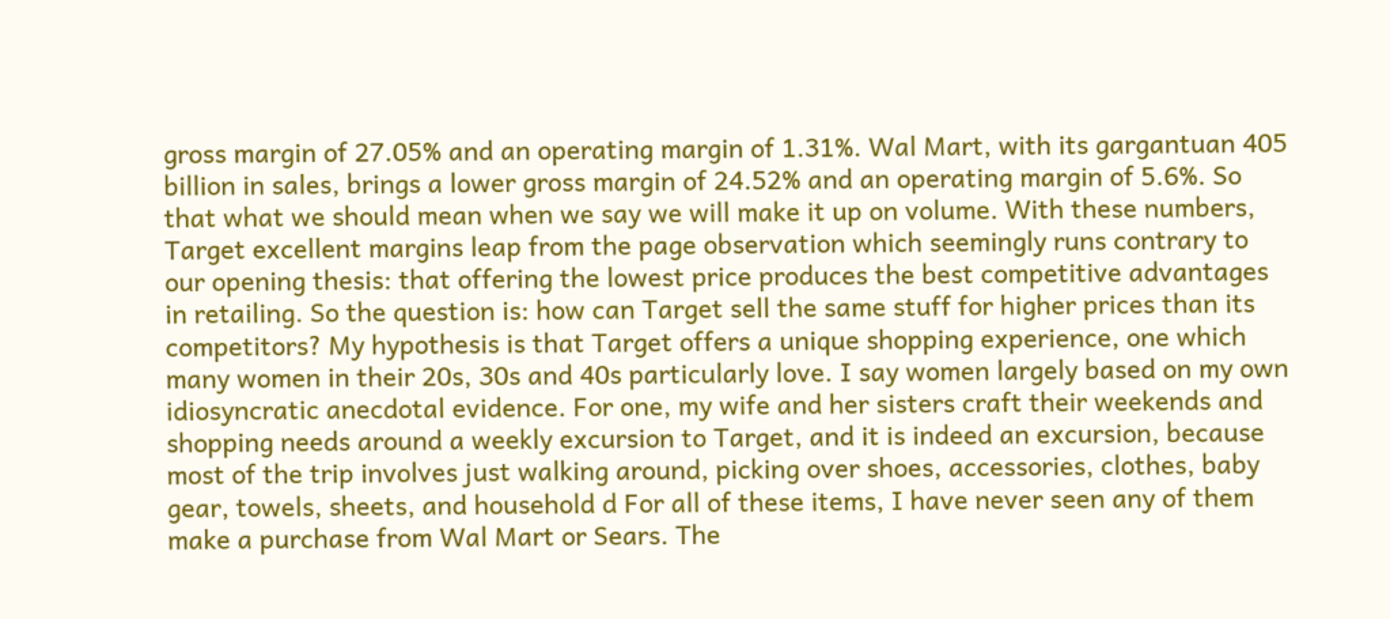gross margin of 27.05% and an operating margin of 1.31%. Wal Mart, with its gargantuan 405 billion in sales, brings a lower gross margin of 24.52% and an operating margin of 5.6%. So that what we should mean when we say we will make it up on volume. With these numbers, Target excellent margins leap from the page observation which seemingly runs contrary to our opening thesis: that offering the lowest price produces the best competitive advantages in retailing. So the question is: how can Target sell the same stuff for higher prices than its competitors? My hypothesis is that Target offers a unique shopping experience, one which many women in their 20s, 30s and 40s particularly love. I say women largely based on my own idiosyncratic anecdotal evidence. For one, my wife and her sisters craft their weekends and shopping needs around a weekly excursion to Target, and it is indeed an excursion, because most of the trip involves just walking around, picking over shoes, accessories, clothes, baby gear, towels, sheets, and household d For all of these items, I have never seen any of them make a purchase from Wal Mart or Sears. The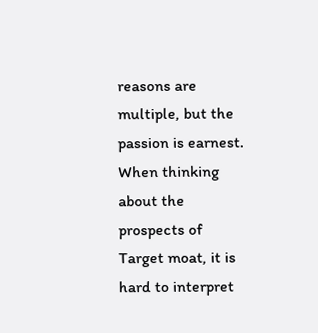reasons are multiple, but the passion is earnest. When thinking about the prospects of Target moat, it is hard to interpret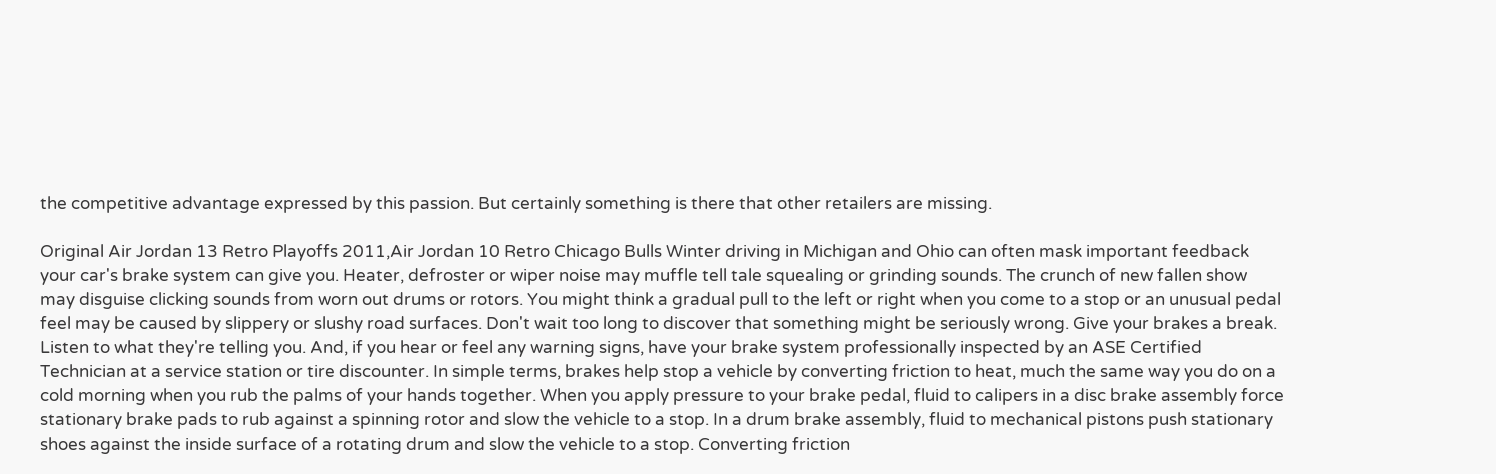the competitive advantage expressed by this passion. But certainly something is there that other retailers are missing.

Original Air Jordan 13 Retro Playoffs 2011,Air Jordan 10 Retro Chicago Bulls Winter driving in Michigan and Ohio can often mask important feedback your car's brake system can give you. Heater, defroster or wiper noise may muffle tell tale squealing or grinding sounds. The crunch of new fallen show may disguise clicking sounds from worn out drums or rotors. You might think a gradual pull to the left or right when you come to a stop or an unusual pedal feel may be caused by slippery or slushy road surfaces. Don't wait too long to discover that something might be seriously wrong. Give your brakes a break. Listen to what they're telling you. And, if you hear or feel any warning signs, have your brake system professionally inspected by an ASE Certified Technician at a service station or tire discounter. In simple terms, brakes help stop a vehicle by converting friction to heat, much the same way you do on a cold morning when you rub the palms of your hands together. When you apply pressure to your brake pedal, fluid to calipers in a disc brake assembly force stationary brake pads to rub against a spinning rotor and slow the vehicle to a stop. In a drum brake assembly, fluid to mechanical pistons push stationary shoes against the inside surface of a rotating drum and slow the vehicle to a stop. Converting friction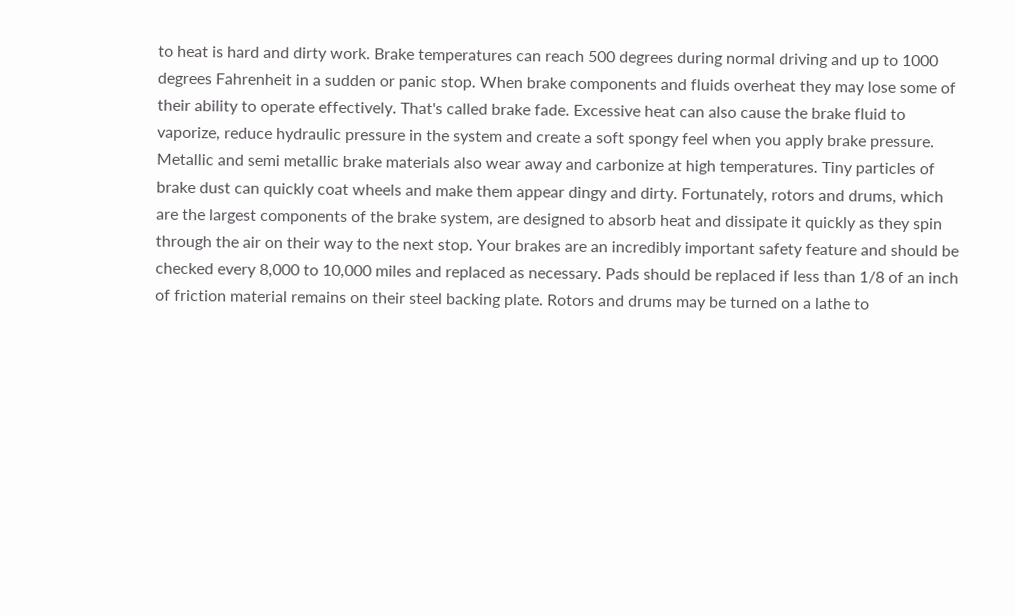to heat is hard and dirty work. Brake temperatures can reach 500 degrees during normal driving and up to 1000 degrees Fahrenheit in a sudden or panic stop. When brake components and fluids overheat they may lose some of their ability to operate effectively. That's called brake fade. Excessive heat can also cause the brake fluid to vaporize, reduce hydraulic pressure in the system and create a soft spongy feel when you apply brake pressure. Metallic and semi metallic brake materials also wear away and carbonize at high temperatures. Tiny particles of brake dust can quickly coat wheels and make them appear dingy and dirty. Fortunately, rotors and drums, which are the largest components of the brake system, are designed to absorb heat and dissipate it quickly as they spin through the air on their way to the next stop. Your brakes are an incredibly important safety feature and should be checked every 8,000 to 10,000 miles and replaced as necessary. Pads should be replaced if less than 1/8 of an inch of friction material remains on their steel backing plate. Rotors and drums may be turned on a lathe to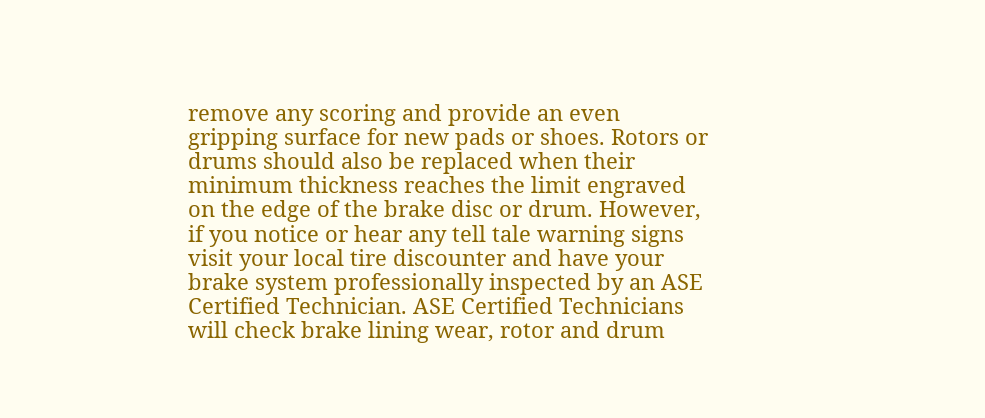remove any scoring and provide an even gripping surface for new pads or shoes. Rotors or drums should also be replaced when their minimum thickness reaches the limit engraved on the edge of the brake disc or drum. However, if you notice or hear any tell tale warning signs visit your local tire discounter and have your brake system professionally inspected by an ASE Certified Technician. ASE Certified Technicians will check brake lining wear, rotor and drum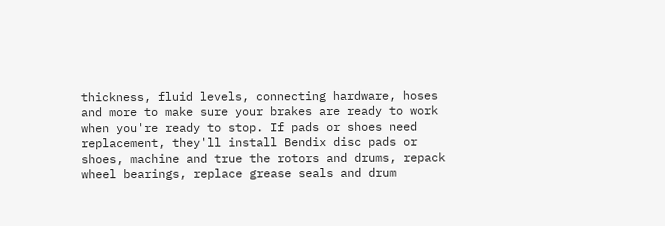thickness, fluid levels, connecting hardware, hoses and more to make sure your brakes are ready to work when you're ready to stop. If pads or shoes need replacement, they'll install Bendix disc pads or shoes, machine and true the rotors and drums, repack wheel bearings, replace grease seals and drum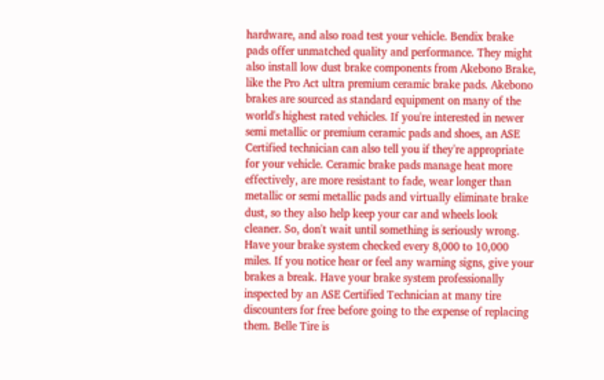hardware, and also road test your vehicle. Bendix brake pads offer unmatched quality and performance. They might also install low dust brake components from Akebono Brake, like the Pro Act ultra premium ceramic brake pads. Akebono brakes are sourced as standard equipment on many of the world's highest rated vehicles. If you're interested in newer semi metallic or premium ceramic pads and shoes, an ASE Certified technician can also tell you if they're appropriate for your vehicle. Ceramic brake pads manage heat more effectively, are more resistant to fade, wear longer than metallic or semi metallic pads and virtually eliminate brake dust, so they also help keep your car and wheels look cleaner. So, don't wait until something is seriously wrong. Have your brake system checked every 8,000 to 10,000 miles. If you notice hear or feel any warning signs, give your brakes a break. Have your brake system professionally inspected by an ASE Certified Technician at many tire discounters for free before going to the expense of replacing them. Belle Tire is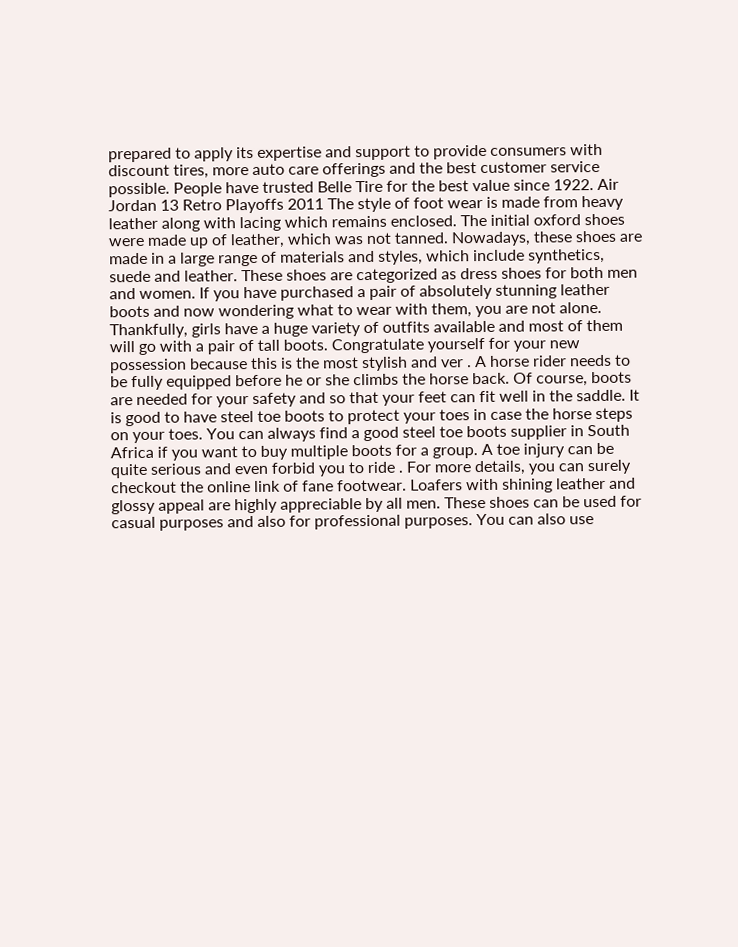prepared to apply its expertise and support to provide consumers with discount tires, more auto care offerings and the best customer service possible. People have trusted Belle Tire for the best value since 1922. Air Jordan 13 Retro Playoffs 2011 The style of foot wear is made from heavy leather along with lacing which remains enclosed. The initial oxford shoes were made up of leather, which was not tanned. Nowadays, these shoes are made in a large range of materials and styles, which include synthetics, suede and leather. These shoes are categorized as dress shoes for both men and women. If you have purchased a pair of absolutely stunning leather boots and now wondering what to wear with them, you are not alone. Thankfully, girls have a huge variety of outfits available and most of them will go with a pair of tall boots. Congratulate yourself for your new possession because this is the most stylish and ver . A horse rider needs to be fully equipped before he or she climbs the horse back. Of course, boots are needed for your safety and so that your feet can fit well in the saddle. It is good to have steel toe boots to protect your toes in case the horse steps on your toes. You can always find a good steel toe boots supplier in South Africa if you want to buy multiple boots for a group. A toe injury can be quite serious and even forbid you to ride . For more details, you can surely checkout the online link of fane footwear. Loafers with shining leather and glossy appeal are highly appreciable by all men. These shoes can be used for casual purposes and also for professional purposes. You can also use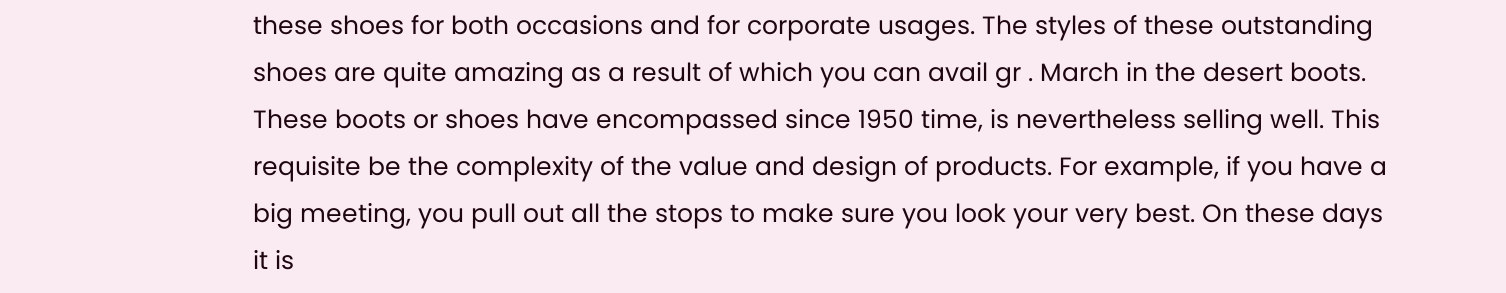these shoes for both occasions and for corporate usages. The styles of these outstanding shoes are quite amazing as a result of which you can avail gr . March in the desert boots. These boots or shoes have encompassed since 1950 time, is nevertheless selling well. This requisite be the complexity of the value and design of products. For example, if you have a big meeting, you pull out all the stops to make sure you look your very best. On these days it is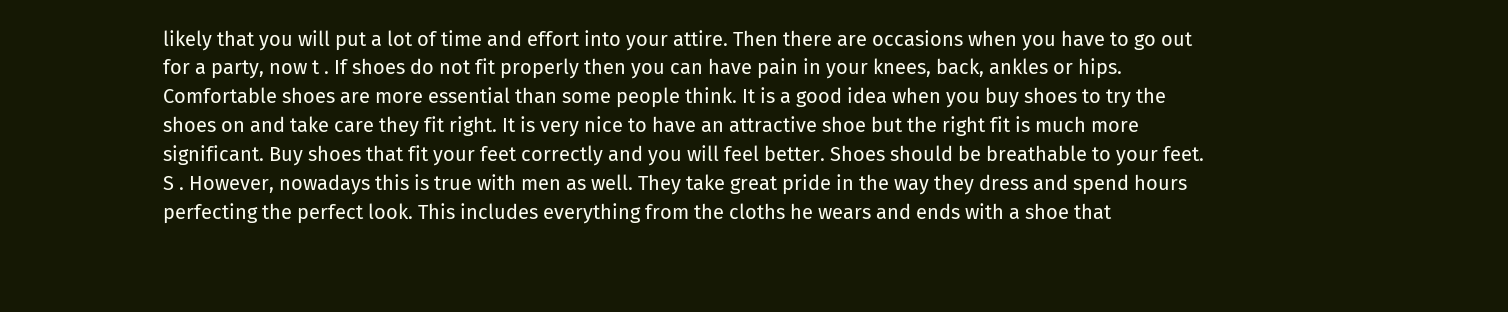likely that you will put a lot of time and effort into your attire. Then there are occasions when you have to go out for a party, now t . If shoes do not fit properly then you can have pain in your knees, back, ankles or hips. Comfortable shoes are more essential than some people think. It is a good idea when you buy shoes to try the shoes on and take care they fit right. It is very nice to have an attractive shoe but the right fit is much more significant. Buy shoes that fit your feet correctly and you will feel better. Shoes should be breathable to your feet. S . However, nowadays this is true with men as well. They take great pride in the way they dress and spend hours perfecting the perfect look. This includes everything from the cloths he wears and ends with a shoe that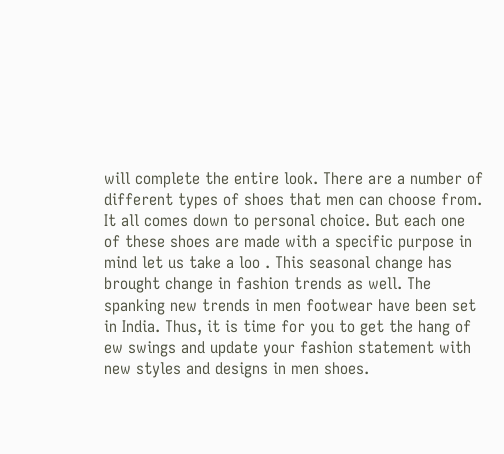will complete the entire look. There are a number of different types of shoes that men can choose from. It all comes down to personal choice. But each one of these shoes are made with a specific purpose in mind let us take a loo . This seasonal change has brought change in fashion trends as well. The spanking new trends in men footwear have been set in India. Thus, it is time for you to get the hang of ew swings and update your fashion statement with new styles and designs in men shoes.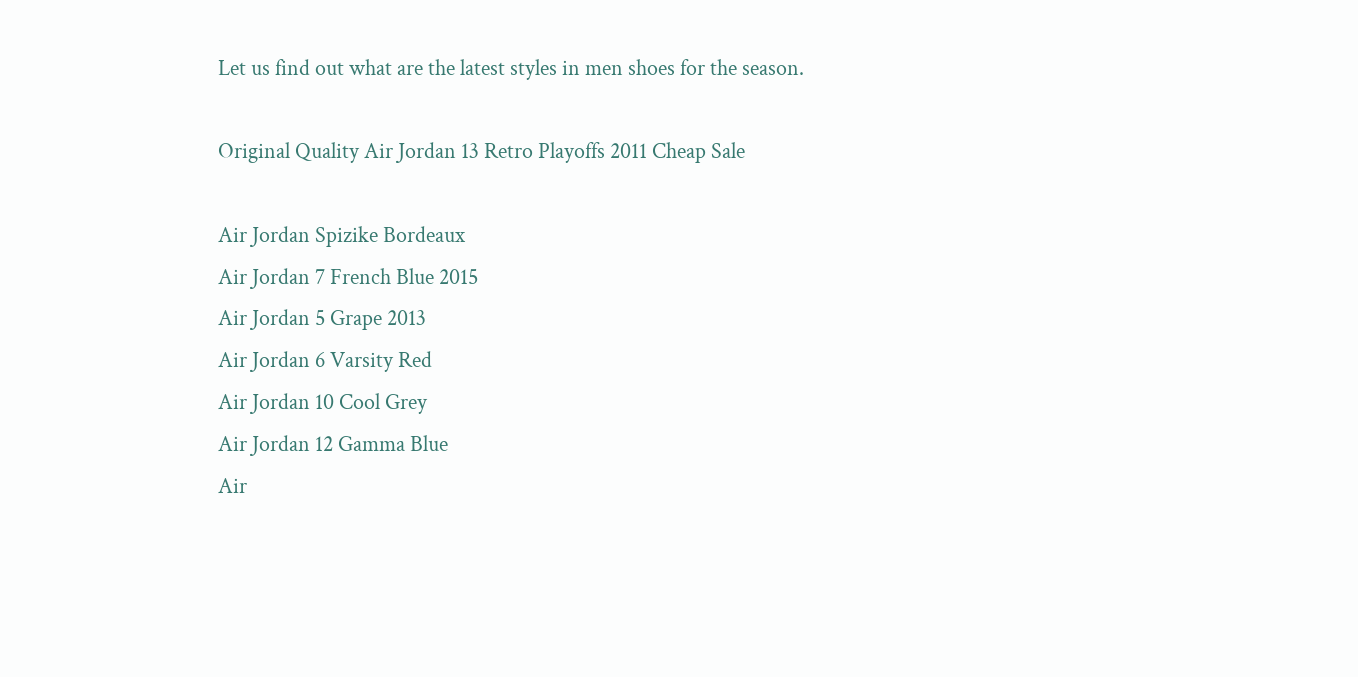Let us find out what are the latest styles in men shoes for the season.

Original Quality Air Jordan 13 Retro Playoffs 2011 Cheap Sale

Air Jordan Spizike Bordeaux
Air Jordan 7 French Blue 2015
Air Jordan 5 Grape 2013
Air Jordan 6 Varsity Red
Air Jordan 10 Cool Grey
Air Jordan 12 Gamma Blue
Air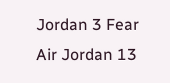Jordan 3 Fear
Air Jordan 13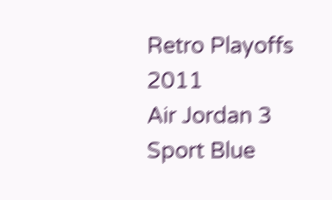Retro Playoffs 2011
Air Jordan 3 Sport Blue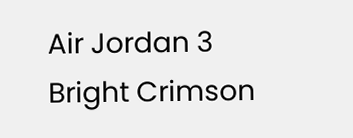Air Jordan 3 Bright Crimson